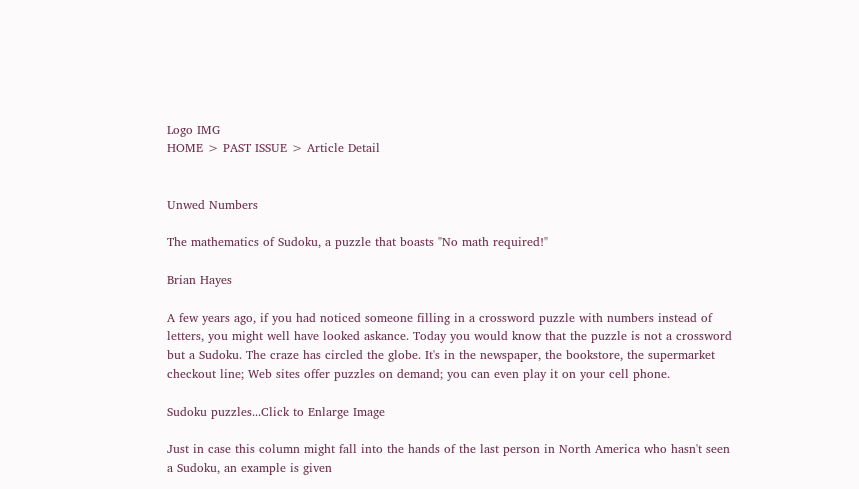Logo IMG
HOME > PAST ISSUE > Article Detail


Unwed Numbers

The mathematics of Sudoku, a puzzle that boasts "No math required!"

Brian Hayes

A few years ago, if you had noticed someone filling in a crossword puzzle with numbers instead of letters, you might well have looked askance. Today you would know that the puzzle is not a crossword but a Sudoku. The craze has circled the globe. It's in the newspaper, the bookstore, the supermarket checkout line; Web sites offer puzzles on demand; you can even play it on your cell phone.

Sudoku puzzles...Click to Enlarge Image

Just in case this column might fall into the hands of the last person in North America who hasn't seen a Sudoku, an example is given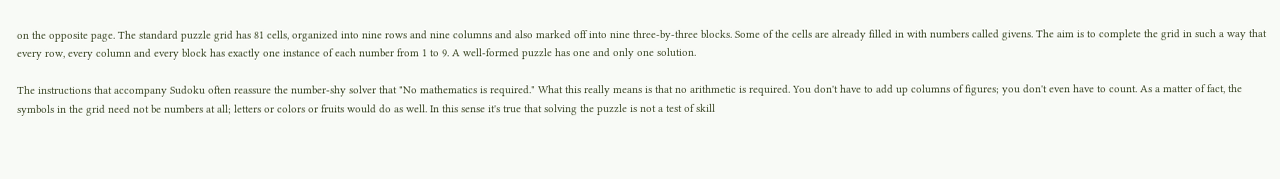on the opposite page. The standard puzzle grid has 81 cells, organized into nine rows and nine columns and also marked off into nine three-by-three blocks. Some of the cells are already filled in with numbers called givens. The aim is to complete the grid in such a way that every row, every column and every block has exactly one instance of each number from 1 to 9. A well-formed puzzle has one and only one solution.

The instructions that accompany Sudoku often reassure the number-shy solver that "No mathematics is required." What this really means is that no arithmetic is required. You don't have to add up columns of figures; you don't even have to count. As a matter of fact, the symbols in the grid need not be numbers at all; letters or colors or fruits would do as well. In this sense it's true that solving the puzzle is not a test of skill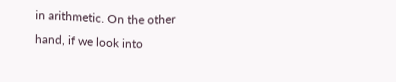in arithmetic. On the other hand, if we look into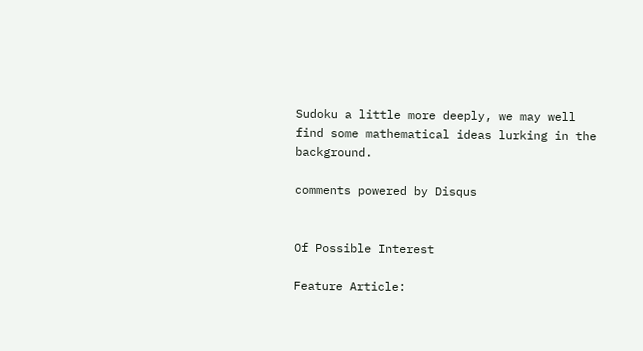Sudoku a little more deeply, we may well find some mathematical ideas lurking in the background.

comments powered by Disqus


Of Possible Interest

Feature Article: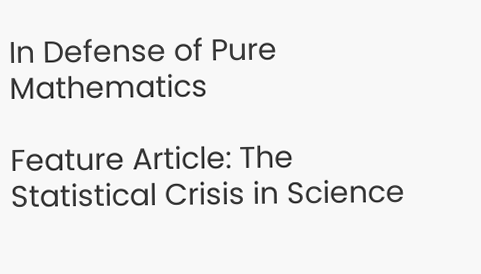In Defense of Pure Mathematics

Feature Article: The Statistical Crisis in Science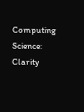Computing Science: Clarity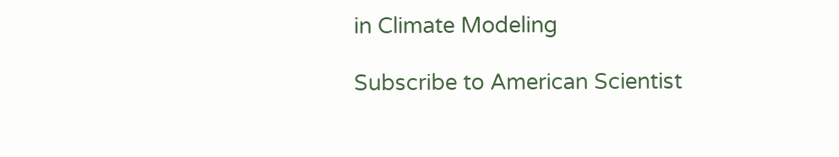in Climate Modeling

Subscribe to American Scientist